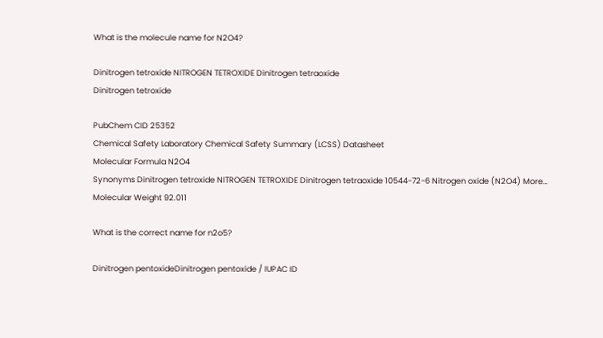What is the molecule name for N2O4?

Dinitrogen tetroxide NITROGEN TETROXIDE Dinitrogen tetraoxide
Dinitrogen tetroxide

PubChem CID 25352
Chemical Safety Laboratory Chemical Safety Summary (LCSS) Datasheet
Molecular Formula N2O4
Synonyms Dinitrogen tetroxide NITROGEN TETROXIDE Dinitrogen tetraoxide 10544-72-6 Nitrogen oxide (N2O4) More…
Molecular Weight 92.011

What is the correct name for n2o5?

Dinitrogen pentoxideDinitrogen pentoxide / IUPAC ID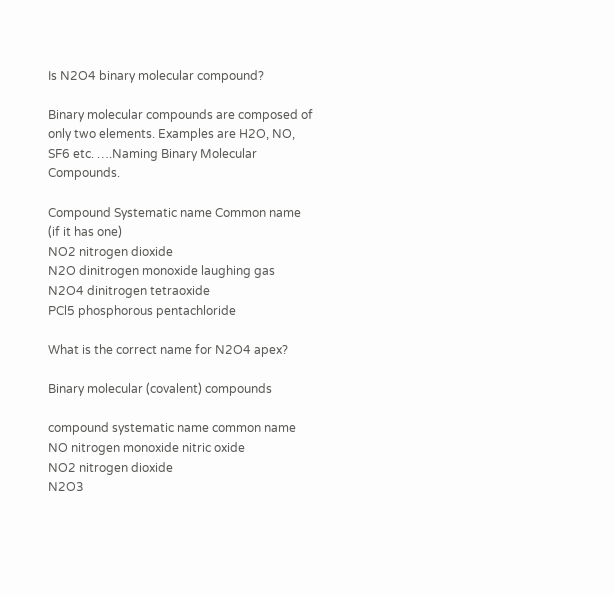Is N2O4 binary molecular compound?

Binary molecular compounds are composed of only two elements. Examples are H2O, NO, SF6 etc. ….Naming Binary Molecular Compounds.

Compound Systematic name Common name (if it has one)
NO2 nitrogen dioxide
N2O dinitrogen monoxide laughing gas
N2O4 dinitrogen tetraoxide
PCl5 phosphorous pentachloride

What is the correct name for N2O4 apex?

Binary molecular (covalent) compounds

compound systematic name common name
NO nitrogen monoxide nitric oxide
NO2 nitrogen dioxide
N2O3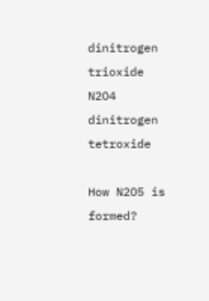dinitrogen trioxide
N2O4 dinitrogen tetroxide

How N2O5 is formed?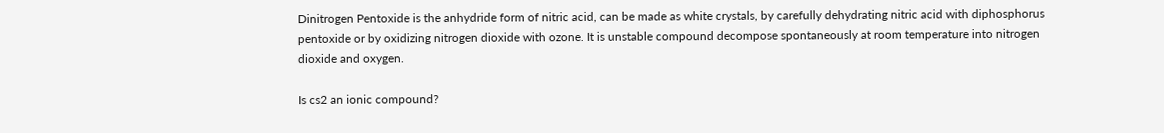Dinitrogen Pentoxide is the anhydride form of nitric acid, can be made as white crystals, by carefully dehydrating nitric acid with diphosphorus pentoxide or by oxidizing nitrogen dioxide with ozone. It is unstable compound decompose spontaneously at room temperature into nitrogen dioxide and oxygen.

Is cs2 an ionic compound?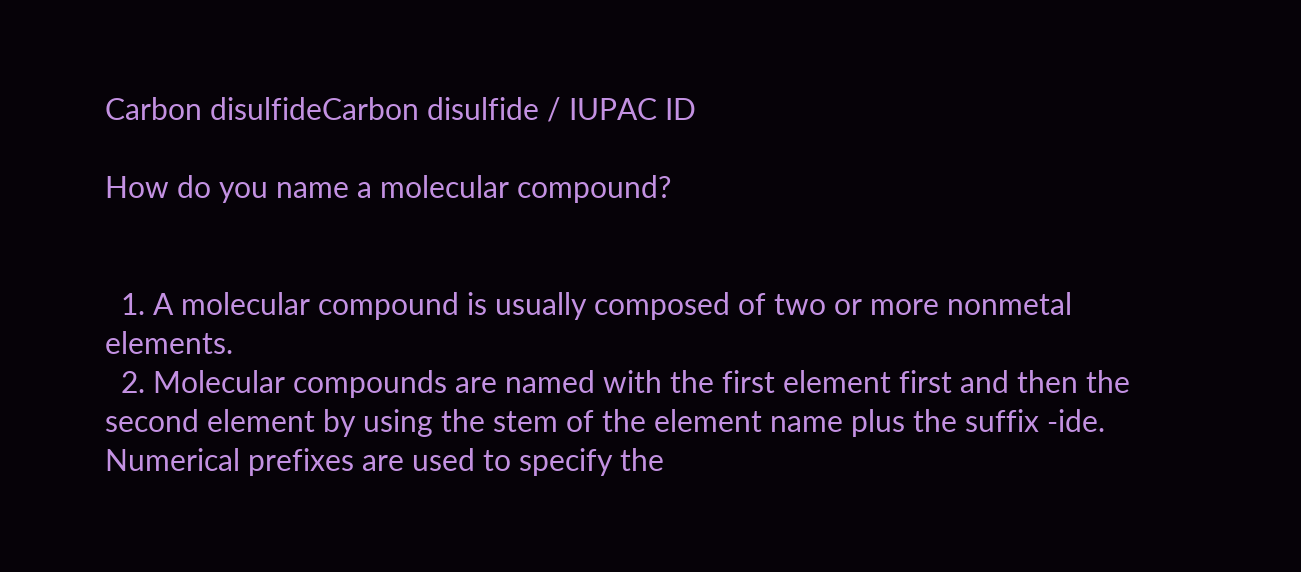Carbon disulfideCarbon disulfide / IUPAC ID

How do you name a molecular compound?


  1. A molecular compound is usually composed of two or more nonmetal elements.
  2. Molecular compounds are named with the first element first and then the second element by using the stem of the element name plus the suffix -ide. Numerical prefixes are used to specify the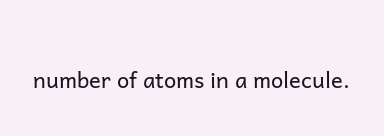number of atoms in a molecule.